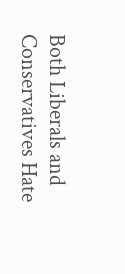Both Liberals and Conservatives Hate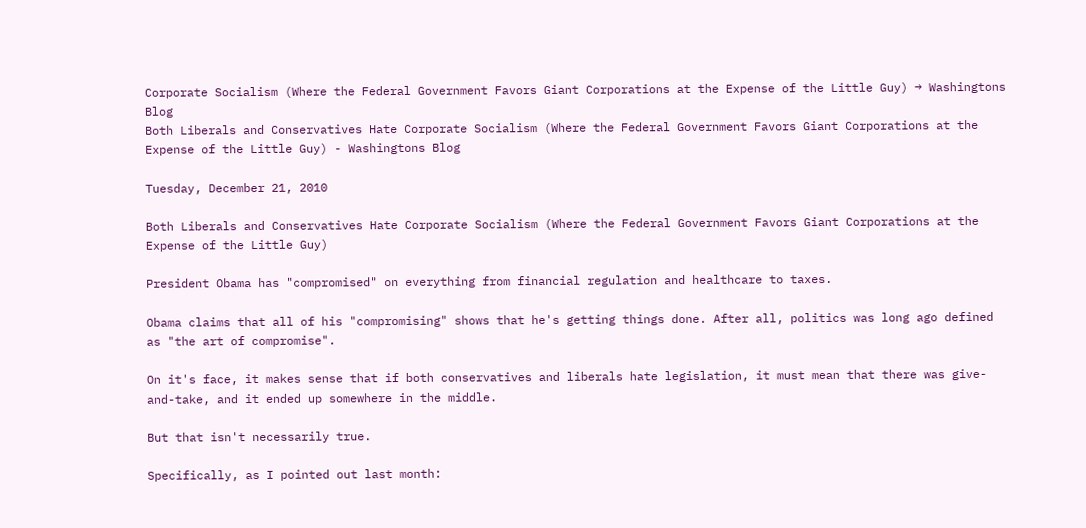Corporate Socialism (Where the Federal Government Favors Giant Corporations at the Expense of the Little Guy) → Washingtons Blog
Both Liberals and Conservatives Hate Corporate Socialism (Where the Federal Government Favors Giant Corporations at the Expense of the Little Guy) - Washingtons Blog

Tuesday, December 21, 2010

Both Liberals and Conservatives Hate Corporate Socialism (Where the Federal Government Favors Giant Corporations at the Expense of the Little Guy)

President Obama has "compromised" on everything from financial regulation and healthcare to taxes.

Obama claims that all of his "compromising" shows that he's getting things done. After all, politics was long ago defined as "the art of compromise".

On it's face, it makes sense that if both conservatives and liberals hate legislation, it must mean that there was give-and-take, and it ended up somewhere in the middle.

But that isn't necessarily true.

Specifically, as I pointed out last month: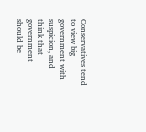Conservatives tend to view big government with suspicion, and think that government should be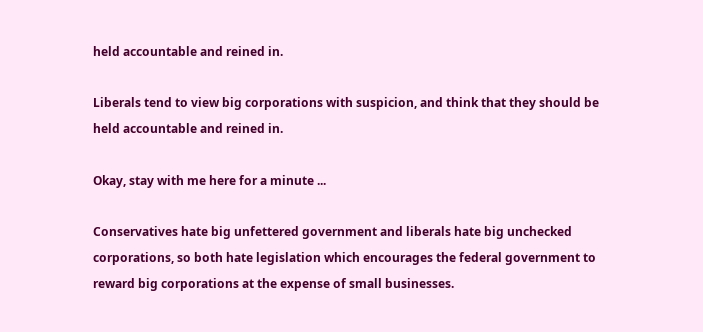held accountable and reined in.

Liberals tend to view big corporations with suspicion, and think that they should be held accountable and reined in.

Okay, stay with me here for a minute ...

Conservatives hate big unfettered government and liberals hate big unchecked corporations, so both hate legislation which encourages the federal government to reward big corporations at the expense of small businesses.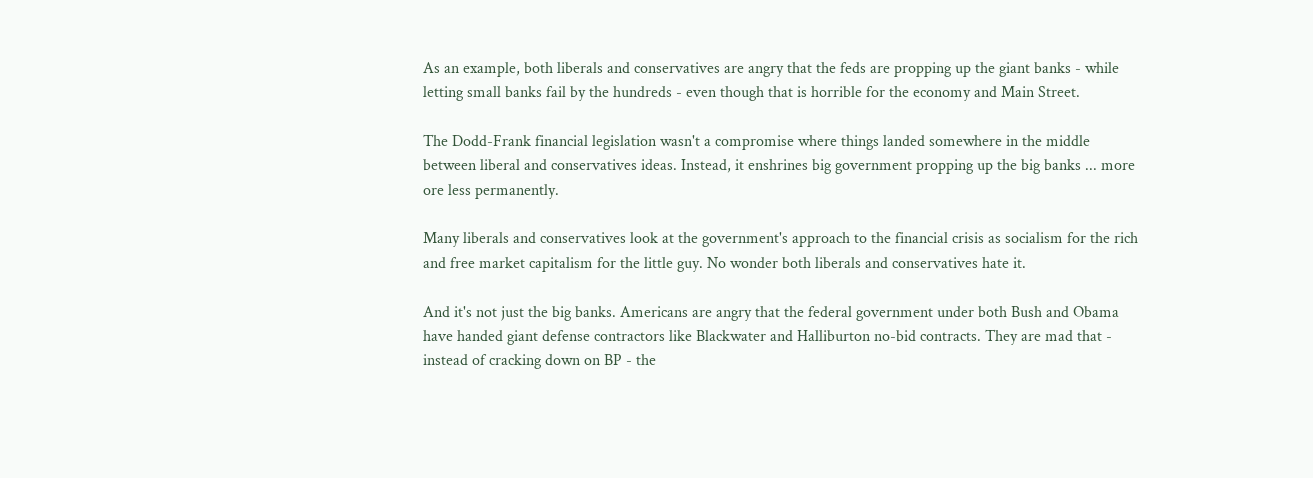As an example, both liberals and conservatives are angry that the feds are propping up the giant banks - while letting small banks fail by the hundreds - even though that is horrible for the economy and Main Street.

The Dodd-Frank financial legislation wasn't a compromise where things landed somewhere in the middle between liberal and conservatives ideas. Instead, it enshrines big government propping up the big banks ... more ore less permanently.

Many liberals and conservatives look at the government's approach to the financial crisis as socialism for the rich and free market capitalism for the little guy. No wonder both liberals and conservatives hate it.

And it's not just the big banks. Americans are angry that the federal government under both Bush and Obama have handed giant defense contractors like Blackwater and Halliburton no-bid contracts. They are mad that - instead of cracking down on BP - the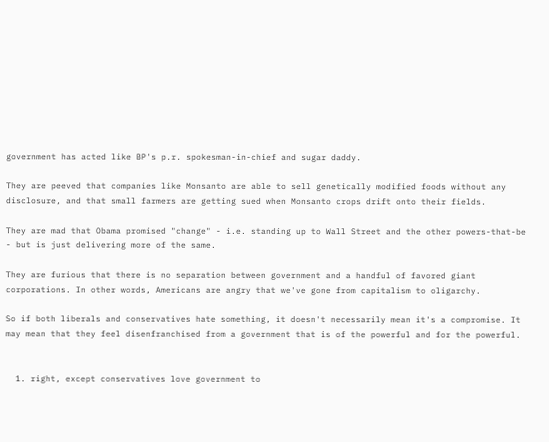government has acted like BP's p.r. spokesman-in-chief and sugar daddy.

They are peeved that companies like Monsanto are able to sell genetically modified foods without any disclosure, and that small farmers are getting sued when Monsanto crops drift onto their fields.

They are mad that Obama promised "change" - i.e. standing up to Wall Street and the other powers-that-be - but is just delivering more of the same.

They are furious that there is no separation between government and a handful of favored giant corporations. In other words, Americans are angry that we've gone from capitalism to oligarchy.

So if both liberals and conservatives hate something, it doesn't necessarily mean it's a compromise. It may mean that they feel disenfranchised from a government that is of the powerful and for the powerful.


  1. right, except conservatives love government to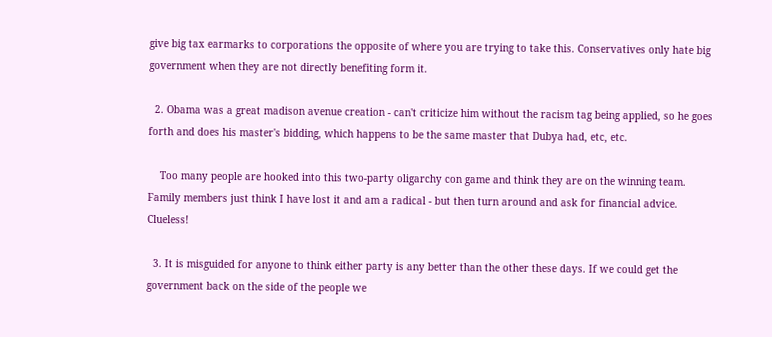give big tax earmarks to corporations the opposite of where you are trying to take this. Conservatives only hate big government when they are not directly benefiting form it.

  2. Obama was a great madison avenue creation - can't criticize him without the racism tag being applied, so he goes forth and does his master's bidding, which happens to be the same master that Dubya had, etc, etc.

    Too many people are hooked into this two-party oligarchy con game and think they are on the winning team. Family members just think I have lost it and am a radical - but then turn around and ask for financial advice. Clueless!

  3. It is misguided for anyone to think either party is any better than the other these days. If we could get the government back on the side of the people we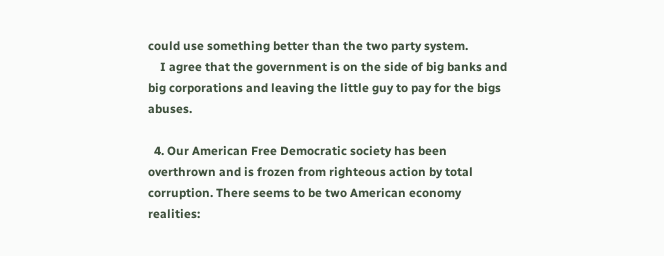could use something better than the two party system.
    I agree that the government is on the side of big banks and big corporations and leaving the little guy to pay for the bigs abuses.

  4. Our American Free Democratic society has been overthrown and is frozen from righteous action by total corruption. There seems to be two American economy realities: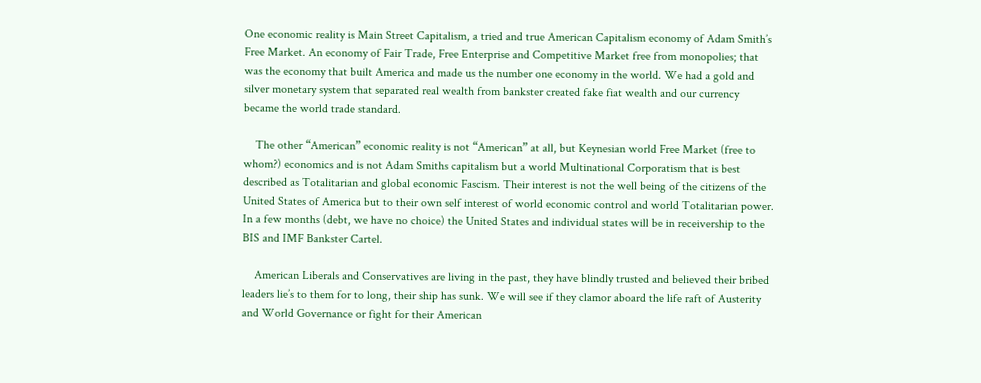One economic reality is Main Street Capitalism, a tried and true American Capitalism economy of Adam Smith’s Free Market. An economy of Fair Trade, Free Enterprise and Competitive Market free from monopolies; that was the economy that built America and made us the number one economy in the world. We had a gold and silver monetary system that separated real wealth from bankster created fake fiat wealth and our currency became the world trade standard.

    The other “American” economic reality is not “American” at all, but Keynesian world Free Market (free to whom?) economics and is not Adam Smiths capitalism but a world Multinational Corporatism that is best described as Totalitarian and global economic Fascism. Their interest is not the well being of the citizens of the United States of America but to their own self interest of world economic control and world Totalitarian power. In a few months (debt, we have no choice) the United States and individual states will be in receivership to the BIS and IMF Bankster Cartel.

    American Liberals and Conservatives are living in the past, they have blindly trusted and believed their bribed leaders lie’s to them for to long, their ship has sunk. We will see if they clamor aboard the life raft of Austerity and World Governance or fight for their American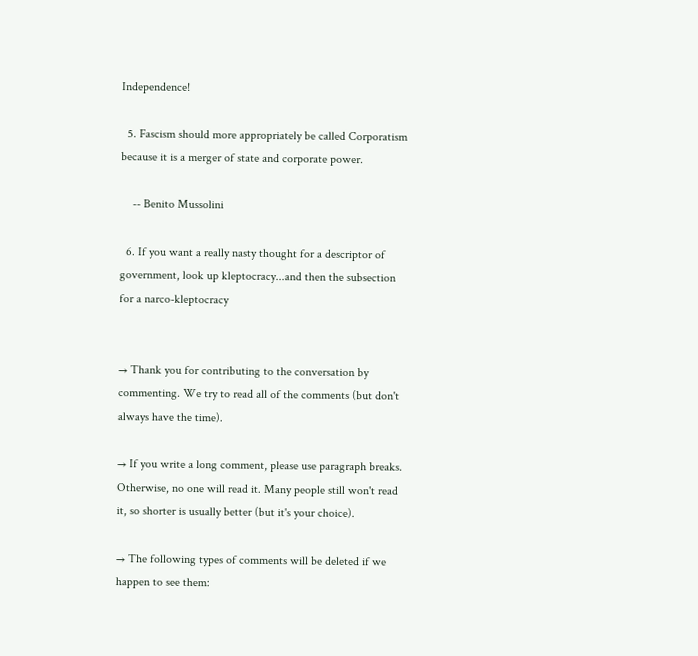Independence!

  5. Fascism should more appropriately be called Corporatism because it is a merger of state and corporate power.

    -- Benito Mussolini

  6. If you want a really nasty thought for a descriptor of government, look up kleptocracy...and then the subsection for a narco-kleptocracy


→ Thank you for contributing to the conversation by commenting. We try to read all of the comments (but don't always have the time).

→ If you write a long comment, please use paragraph breaks. Otherwise, no one will read it. Many people still won't read it, so shorter is usually better (but it's your choice).

→ The following types of comments will be deleted if we happen to see them: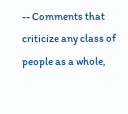-- Comments that criticize any class of people as a whole,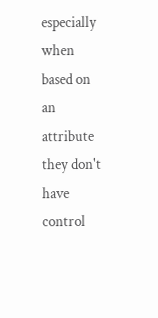especially when based on an attribute they don't have control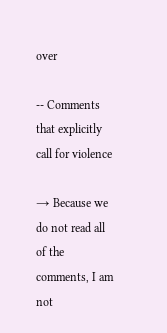over

-- Comments that explicitly call for violence

→ Because we do not read all of the comments, I am not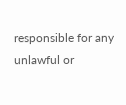responsible for any unlawful or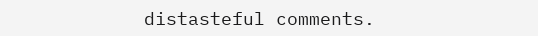distasteful comments.